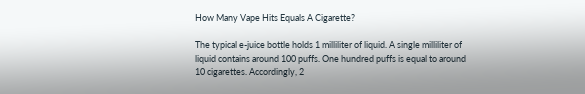How Many Vape Hits Equals A Cigarette?

The typical e-juice bottle holds 1 milliliter of liquid. A single milliliter of liquid contains around 100 puffs. One hundred puffs is equal to around 10 cigarettes. Accordingly, 2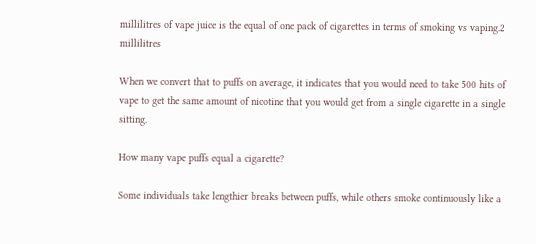millilitres of vape juice is the equal of one pack of cigarettes in terms of smoking vs vaping.2 millilitres

When we convert that to puffs on average, it indicates that you would need to take 500 hits of vape to get the same amount of nicotine that you would get from a single cigarette in a single sitting.

How many vape puffs equal a cigarette?

Some individuals take lengthier breaks between puffs, while others smoke continuously like a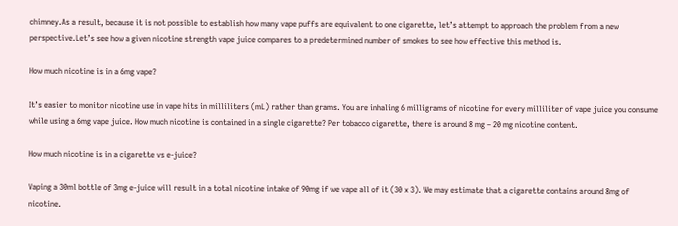chimney.As a result, because it is not possible to establish how many vape puffs are equivalent to one cigarette, let’s attempt to approach the problem from a new perspective.Let’s see how a given nicotine strength vape juice compares to a predetermined number of smokes to see how effective this method is.

How much nicotine is in a 6mg vape?

It’s easier to monitor nicotine use in vape hits in milliliters (mL) rather than grams. You are inhaling 6 milligrams of nicotine for every milliliter of vape juice you consume while using a 6mg vape juice. How much nicotine is contained in a single cigarette? Per tobacco cigarette, there is around 8 mg – 20 mg nicotine content.

How much nicotine is in a cigarette vs e-juice?

Vaping a 30ml bottle of 3mg e-juice will result in a total nicotine intake of 90mg if we vape all of it (30 x 3). We may estimate that a cigarette contains around 8mg of nicotine.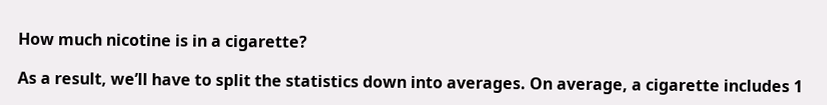How much nicotine is in a cigarette?

As a result, we’ll have to split the statistics down into averages. On average, a cigarette includes 1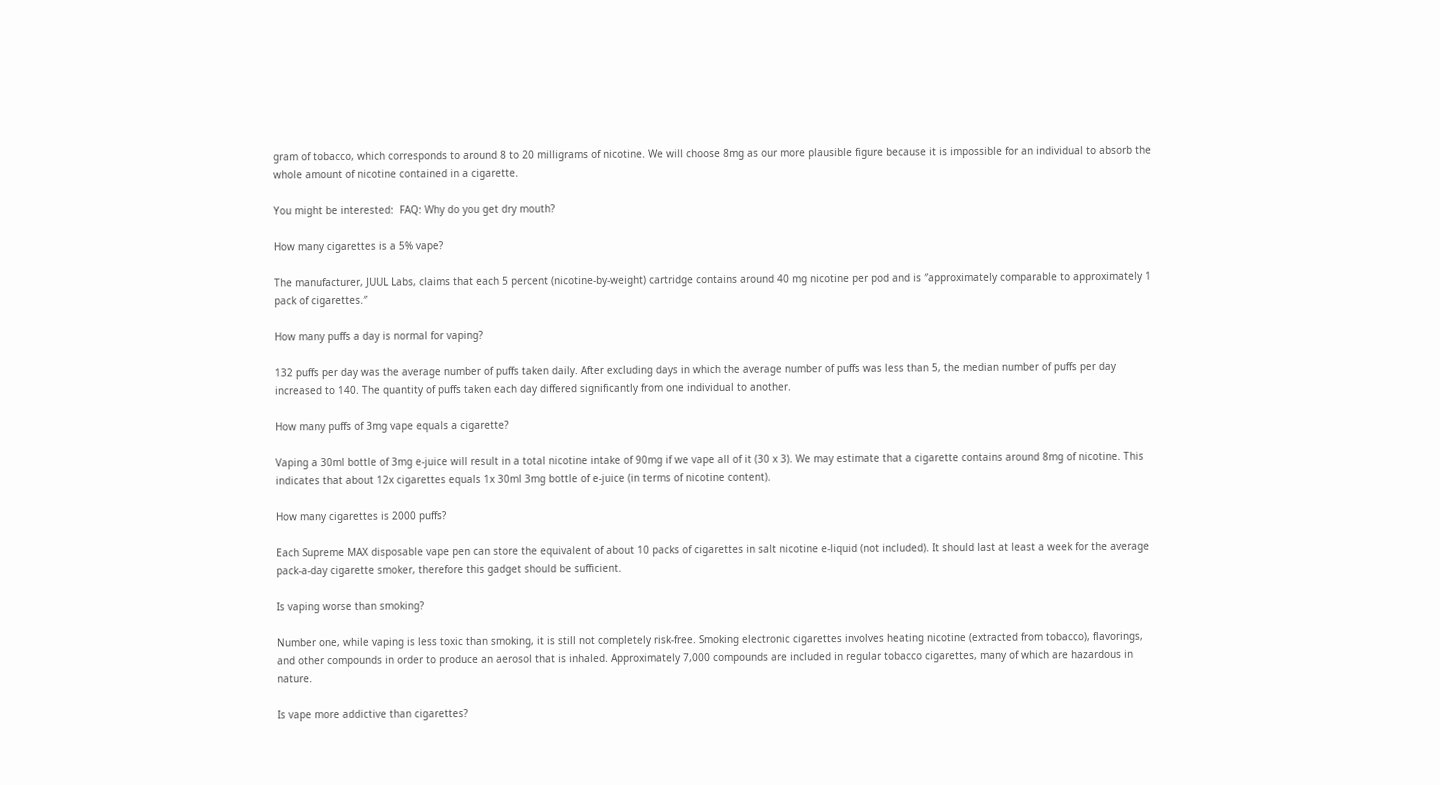gram of tobacco, which corresponds to around 8 to 20 milligrams of nicotine. We will choose 8mg as our more plausible figure because it is impossible for an individual to absorb the whole amount of nicotine contained in a cigarette.

You might be interested:  FAQ: Why do you get dry mouth?

How many cigarettes is a 5% vape?

The manufacturer, JUUL Labs, claims that each 5 percent (nicotine-by-weight) cartridge contains around 40 mg nicotine per pod and is ″approximately comparable to approximately 1 pack of cigarettes.″

How many puffs a day is normal for vaping?

132 puffs per day was the average number of puffs taken daily. After excluding days in which the average number of puffs was less than 5, the median number of puffs per day increased to 140. The quantity of puffs taken each day differed significantly from one individual to another.

How many puffs of 3mg vape equals a cigarette?

Vaping a 30ml bottle of 3mg e-juice will result in a total nicotine intake of 90mg if we vape all of it (30 x 3). We may estimate that a cigarette contains around 8mg of nicotine. This indicates that about 12x cigarettes equals 1x 30ml 3mg bottle of e-juice (in terms of nicotine content).

How many cigarettes is 2000 puffs?

Each Supreme MAX disposable vape pen can store the equivalent of about 10 packs of cigarettes in salt nicotine e-liquid (not included). It should last at least a week for the average pack-a-day cigarette smoker, therefore this gadget should be sufficient.

Is vaping worse than smoking?

Number one, while vaping is less toxic than smoking, it is still not completely risk-free. Smoking electronic cigarettes involves heating nicotine (extracted from tobacco), flavorings, and other compounds in order to produce an aerosol that is inhaled. Approximately 7,000 compounds are included in regular tobacco cigarettes, many of which are hazardous in nature.

Is vape more addictive than cigarettes?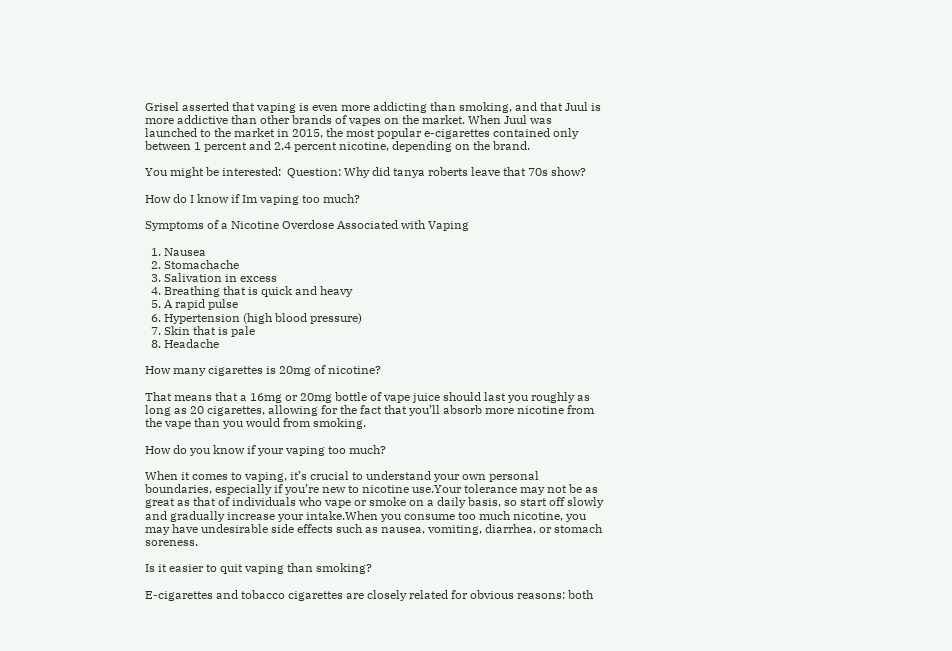Grisel asserted that vaping is even more addicting than smoking, and that Juul is more addictive than other brands of vapes on the market. When Juul was launched to the market in 2015, the most popular e-cigarettes contained only between 1 percent and 2.4 percent nicotine, depending on the brand.

You might be interested:  Question: Why did tanya roberts leave that 70s show?

How do I know if Im vaping too much?

Symptoms of a Nicotine Overdose Associated with Vaping

  1. Nausea
  2. Stomachache
  3. Salivation in excess
  4. Breathing that is quick and heavy
  5. A rapid pulse
  6. Hypertension (high blood pressure)
  7. Skin that is pale
  8. Headache

How many cigarettes is 20mg of nicotine?

That means that a 16mg or 20mg bottle of vape juice should last you roughly as long as 20 cigarettes, allowing for the fact that you’ll absorb more nicotine from the vape than you would from smoking.

How do you know if your vaping too much?

When it comes to vaping, it’s crucial to understand your own personal boundaries, especially if you’re new to nicotine use.Your tolerance may not be as great as that of individuals who vape or smoke on a daily basis, so start off slowly and gradually increase your intake.When you consume too much nicotine, you may have undesirable side effects such as nausea, vomiting, diarrhea, or stomach soreness.

Is it easier to quit vaping than smoking?

E-cigarettes and tobacco cigarettes are closely related for obvious reasons: both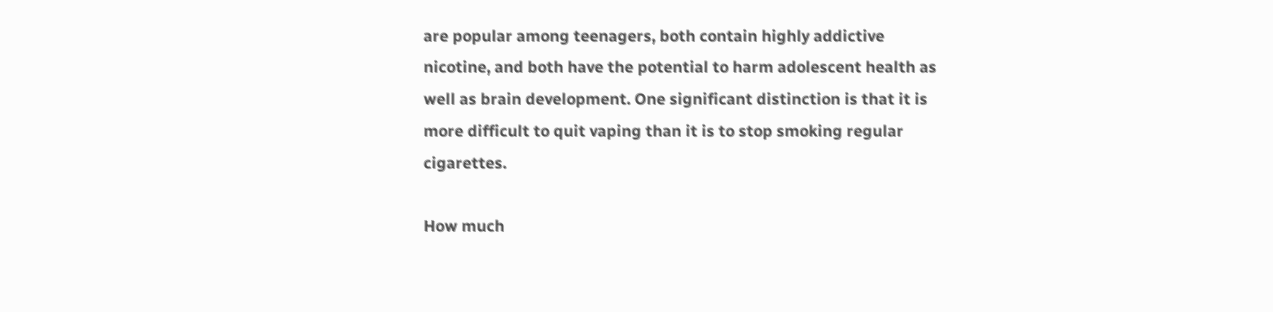are popular among teenagers, both contain highly addictive nicotine, and both have the potential to harm adolescent health as well as brain development. One significant distinction is that it is more difficult to quit vaping than it is to stop smoking regular cigarettes.

How much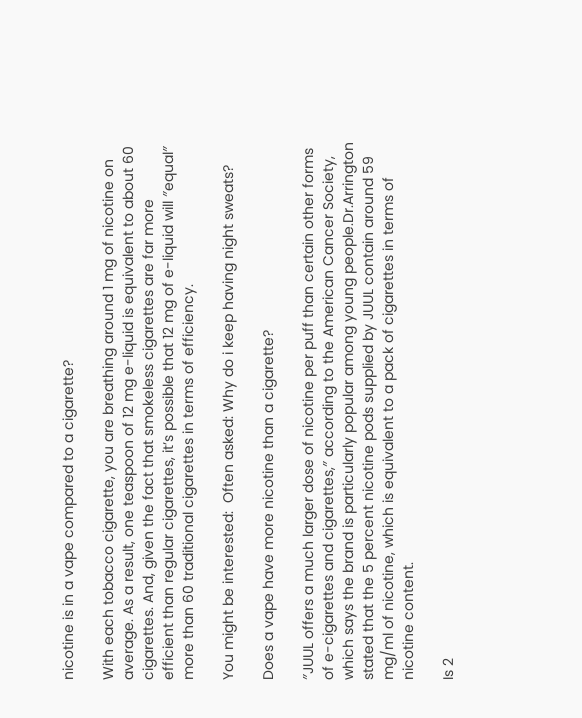nicotine is in a vape compared to a cigarette?

With each tobacco cigarette, you are breathing around 1 mg of nicotine on average. As a result, one teaspoon of 12 mg e-liquid is equivalent to about 60 cigarettes. And, given the fact that smokeless cigarettes are far more efficient than regular cigarettes, it’s possible that 12 mg of e-liquid will ″equal″ more than 60 traditional cigarettes in terms of efficiency.

You might be interested:  Often asked: Why do i keep having night sweats?

Does a vape have more nicotine than a cigarette?

″JUUL offers a much larger dose of nicotine per puff than certain other forms of e-cigarettes and cigarettes,″ according to the American Cancer Society, which says the brand is particularly popular among young people.Dr.Arrington stated that the 5 percent nicotine pods supplied by JUUL contain around 59 mg/ml of nicotine, which is equivalent to a pack of cigarettes in terms of nicotine content.

Is 2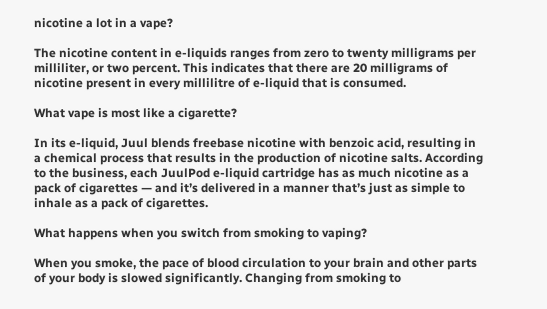nicotine a lot in a vape?

The nicotine content in e-liquids ranges from zero to twenty milligrams per milliliter, or two percent. This indicates that there are 20 milligrams of nicotine present in every millilitre of e-liquid that is consumed.

What vape is most like a cigarette?

In its e-liquid, Juul blends freebase nicotine with benzoic acid, resulting in a chemical process that results in the production of nicotine salts. According to the business, each JuulPod e-liquid cartridge has as much nicotine as a pack of cigarettes — and it’s delivered in a manner that’s just as simple to inhale as a pack of cigarettes.

What happens when you switch from smoking to vaping?

When you smoke, the pace of blood circulation to your brain and other parts of your body is slowed significantly. Changing from smoking to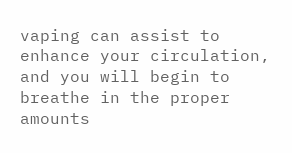vaping can assist to enhance your circulation, and you will begin to breathe in the proper amounts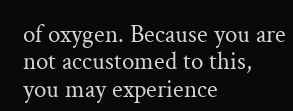of oxygen. Because you are not accustomed to this, you may experience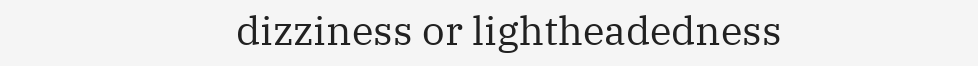dizziness or lightheadedness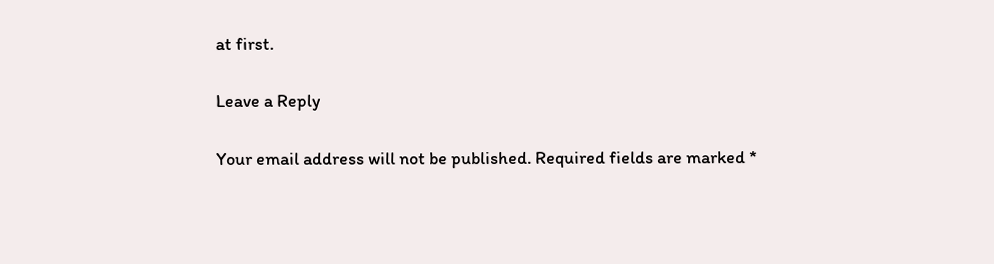at first.

Leave a Reply

Your email address will not be published. Required fields are marked *